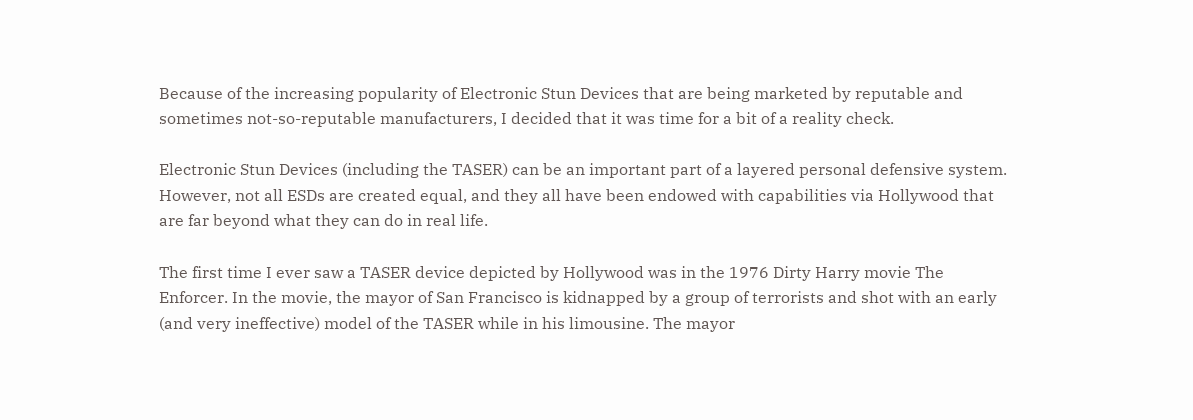Because of the increasing popularity of Electronic Stun Devices that are being marketed by reputable and sometimes not-so-reputable manufacturers, I decided that it was time for a bit of a reality check.

Electronic Stun Devices (including the TASER) can be an important part of a layered personal defensive system. However, not all ESDs are created equal, and they all have been endowed with capabilities via Hollywood that are far beyond what they can do in real life.

The first time I ever saw a TASER device depicted by Hollywood was in the 1976 Dirty Harry movie The Enforcer. In the movie, the mayor of San Francisco is kidnapped by a group of terrorists and shot with an early (and very ineffective) model of the TASER while in his limousine. The mayor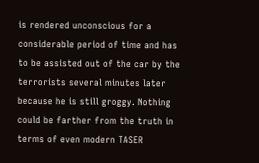is rendered unconscious for a considerable period of time and has to be assisted out of the car by the terrorists several minutes later because he is still groggy. Nothing could be farther from the truth in terms of even modern TASER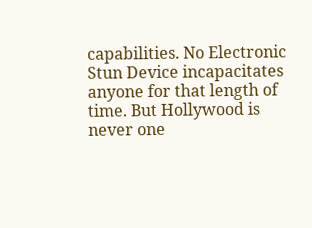capabilities. No Electronic Stun Device incapacitates anyone for that length of time. But Hollywood is never one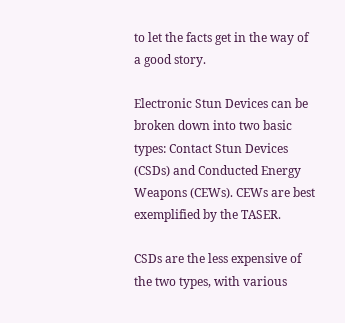to let the facts get in the way of a good story.

Electronic Stun Devices can be broken down into two basic types: Contact Stun Devices (CSDs) and Conducted Energy Weapons (CEWs). CEWs are best exemplified by the TASER.

CSDs are the less expensive of the two types, with various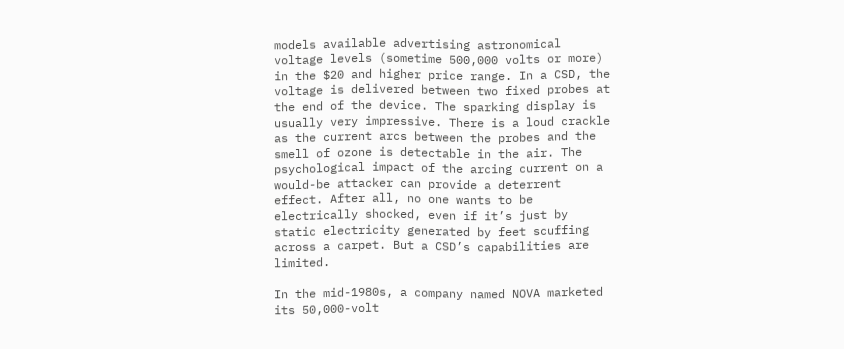models available advertising astronomical voltage levels (sometime 500,000 volts or more) in the $20 and higher price range. In a CSD, the voltage is delivered between two fixed probes at the end of the device. The sparking display is usually very impressive. There is a loud crackle as the current arcs between the probes and the smell of ozone is detectable in the air. The psychological impact of the arcing current on a would-be attacker can provide a deterrent effect. After all, no one wants to be electrically shocked, even if it’s just by static electricity generated by feet scuffing across a carpet. But a CSD’s capabilities are limited.

In the mid-1980s, a company named NOVA marketed its 50,000-volt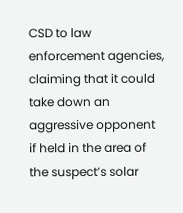CSD to law enforcement agencies, claiming that it could take down an aggressive opponent if held in the area of the suspect’s solar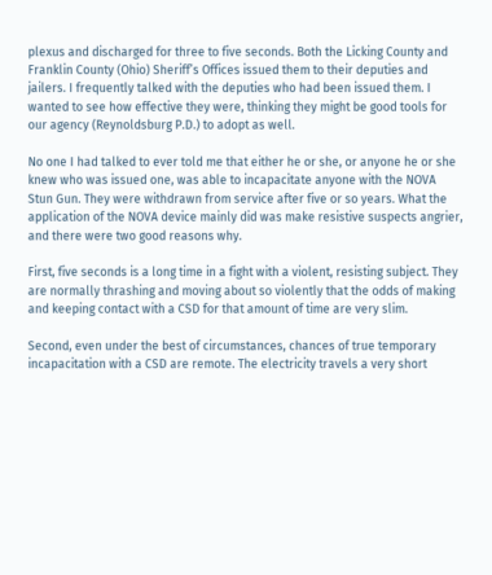plexus and discharged for three to five seconds. Both the Licking County and Franklin County (Ohio) Sheriff’s Offices issued them to their deputies and jailers. I frequently talked with the deputies who had been issued them. I wanted to see how effective they were, thinking they might be good tools for our agency (Reynoldsburg P.D.) to adopt as well.

No one I had talked to ever told me that either he or she, or anyone he or she knew who was issued one, was able to incapacitate anyone with the NOVA Stun Gun. They were withdrawn from service after five or so years. What the application of the NOVA device mainly did was make resistive suspects angrier, and there were two good reasons why.

First, five seconds is a long time in a fight with a violent, resisting subject. They are normally thrashing and moving about so violently that the odds of making and keeping contact with a CSD for that amount of time are very slim.

Second, even under the best of circumstances, chances of true temporary incapacitation with a CSD are remote. The electricity travels a very short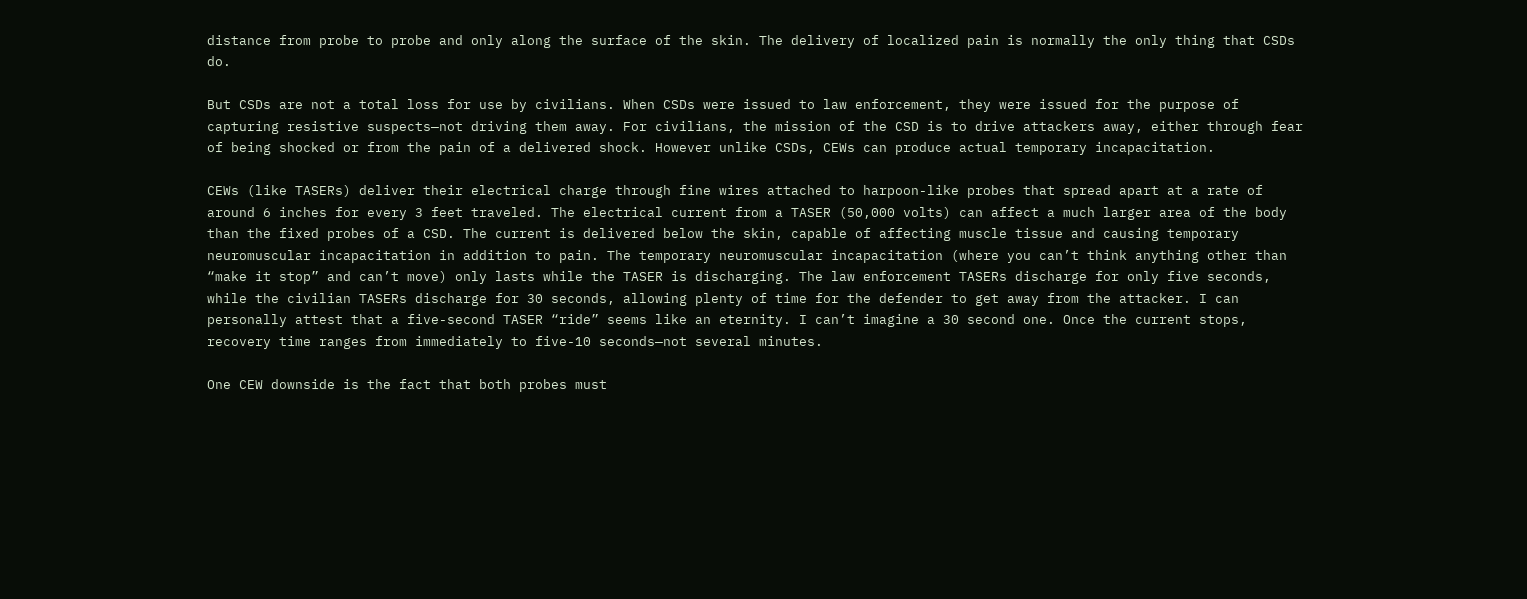distance from probe to probe and only along the surface of the skin. The delivery of localized pain is normally the only thing that CSDs do.

But CSDs are not a total loss for use by civilians. When CSDs were issued to law enforcement, they were issued for the purpose of capturing resistive suspects—not driving them away. For civilians, the mission of the CSD is to drive attackers away, either through fear of being shocked or from the pain of a delivered shock. However unlike CSDs, CEWs can produce actual temporary incapacitation.

CEWs (like TASERs) deliver their electrical charge through fine wires attached to harpoon-like probes that spread apart at a rate of around 6 inches for every 3 feet traveled. The electrical current from a TASER (50,000 volts) can affect a much larger area of the body than the fixed probes of a CSD. The current is delivered below the skin, capable of affecting muscle tissue and causing temporary neuromuscular incapacitation in addition to pain. The temporary neuromuscular incapacitation (where you can’t think anything other than “make it stop” and can’t move) only lasts while the TASER is discharging. The law enforcement TASERs discharge for only five seconds, while the civilian TASERs discharge for 30 seconds, allowing plenty of time for the defender to get away from the attacker. I can personally attest that a five-second TASER “ride” seems like an eternity. I can’t imagine a 30 second one. Once the current stops, recovery time ranges from immediately to five-10 seconds—not several minutes.

One CEW downside is the fact that both probes must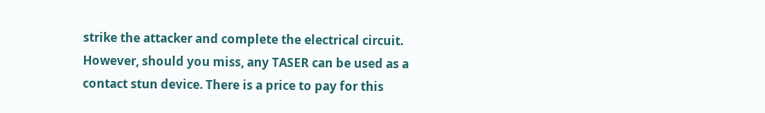strike the attacker and complete the electrical circuit. However, should you miss, any TASER can be used as a contact stun device. There is a price to pay for this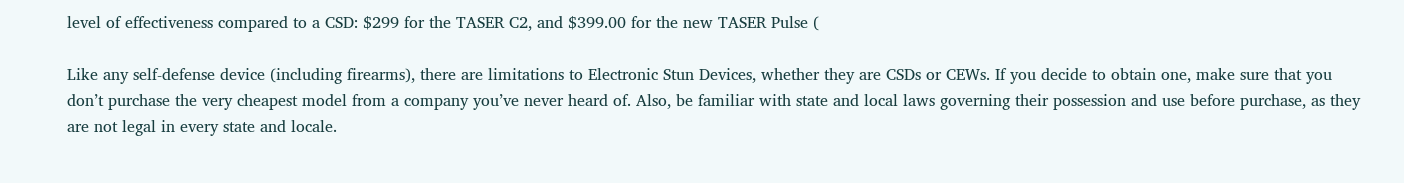level of effectiveness compared to a CSD: $299 for the TASER C2, and $399.00 for the new TASER Pulse (

Like any self-defense device (including firearms), there are limitations to Electronic Stun Devices, whether they are CSDs or CEWs. If you decide to obtain one, make sure that you don’t purchase the very cheapest model from a company you’ve never heard of. Also, be familiar with state and local laws governing their possession and use before purchase, as they are not legal in every state and locale.